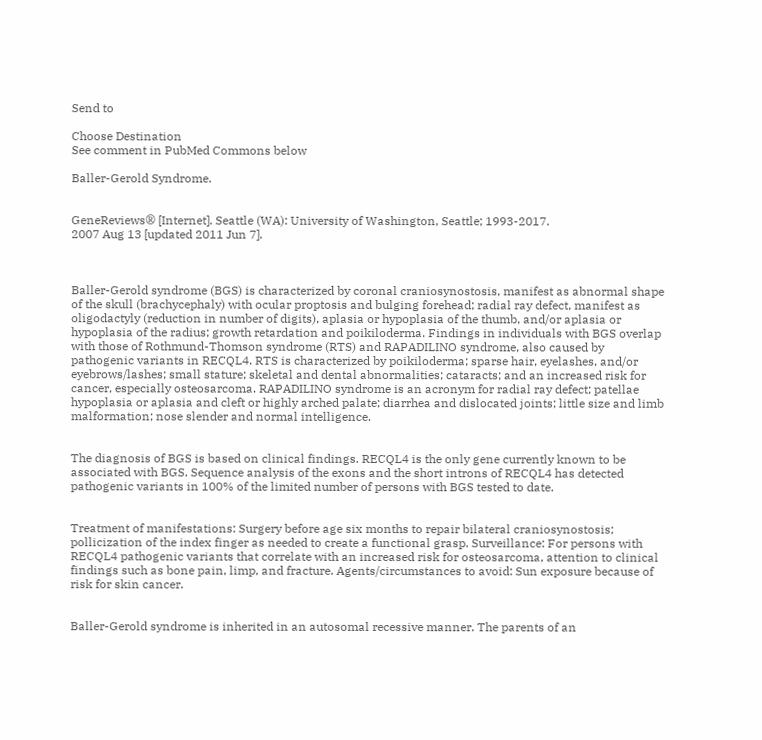Send to

Choose Destination
See comment in PubMed Commons below

Baller-Gerold Syndrome.


GeneReviews® [Internet]. Seattle (WA): University of Washington, Seattle; 1993-2017.
2007 Aug 13 [updated 2011 Jun 7].



Baller-Gerold syndrome (BGS) is characterized by coronal craniosynostosis, manifest as abnormal shape of the skull (brachycephaly) with ocular proptosis and bulging forehead; radial ray defect, manifest as oligodactyly (reduction in number of digits), aplasia or hypoplasia of the thumb, and/or aplasia or hypoplasia of the radius; growth retardation and poikiloderma. Findings in individuals with BGS overlap with those of Rothmund-Thomson syndrome (RTS) and RAPADILINO syndrome, also caused by pathogenic variants in RECQL4. RTS is characterized by poikiloderma; sparse hair, eyelashes, and/or eyebrows/lashes; small stature; skeletal and dental abnormalities; cataracts; and an increased risk for cancer, especially osteosarcoma. RAPADILINO syndrome is an acronym for radial ray defect; patellae hypoplasia or aplasia and cleft or highly arched palate; diarrhea and dislocated joints; little size and limb malformation; nose slender and normal intelligence.


The diagnosis of BGS is based on clinical findings. RECQL4 is the only gene currently known to be associated with BGS. Sequence analysis of the exons and the short introns of RECQL4 has detected pathogenic variants in 100% of the limited number of persons with BGS tested to date.


Treatment of manifestations: Surgery before age six months to repair bilateral craniosynostosis; pollicization of the index finger as needed to create a functional grasp. Surveillance: For persons with RECQL4 pathogenic variants that correlate with an increased risk for osteosarcoma, attention to clinical findings such as bone pain, limp, and fracture. Agents/circumstances to avoid: Sun exposure because of risk for skin cancer.


Baller-Gerold syndrome is inherited in an autosomal recessive manner. The parents of an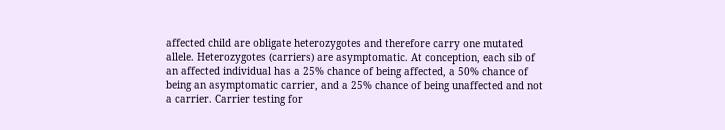affected child are obligate heterozygotes and therefore carry one mutated allele. Heterozygotes (carriers) are asymptomatic. At conception, each sib of an affected individual has a 25% chance of being affected, a 50% chance of being an asymptomatic carrier, and a 25% chance of being unaffected and not a carrier. Carrier testing for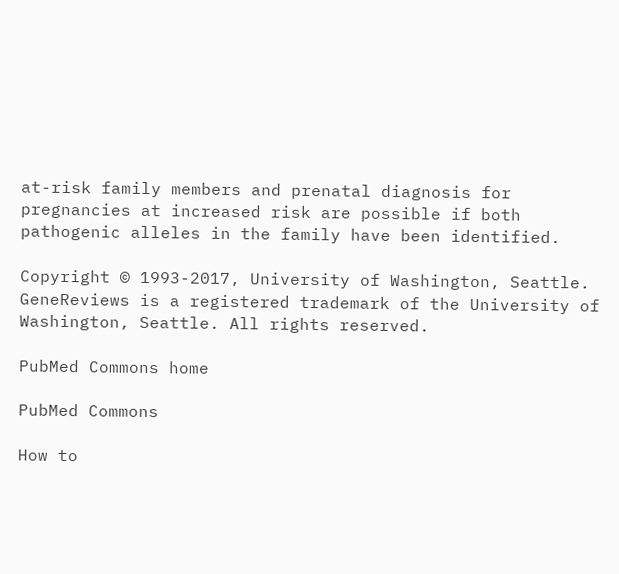at-risk family members and prenatal diagnosis for pregnancies at increased risk are possible if both pathogenic alleles in the family have been identified.

Copyright © 1993-2017, University of Washington, Seattle. GeneReviews is a registered trademark of the University of Washington, Seattle. All rights reserved.

PubMed Commons home

PubMed Commons

How to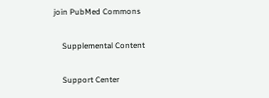join PubMed Commons

    Supplemental Content

    Support Center